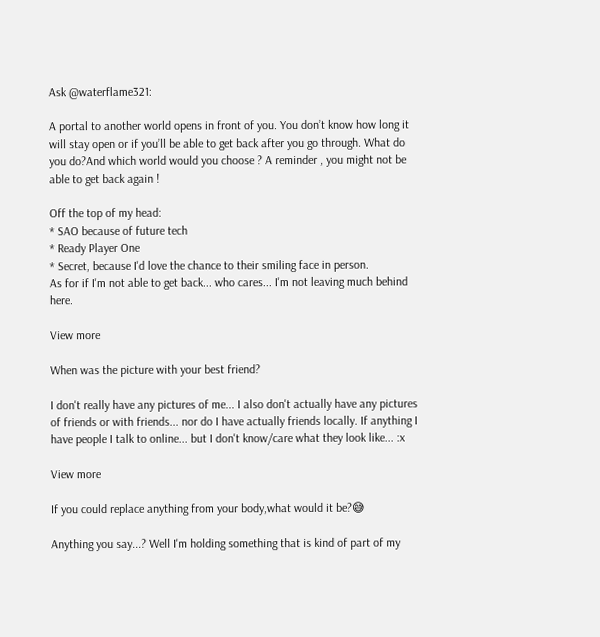Ask @waterflame321:

A portal to another world opens in front of you. You don’t know how long it will stay open or if you’ll be able to get back after you go through. What do you do?And which world would you choose ? A reminder , you might not be able to get back again !

Off the top of my head:
* SAO because of future tech
* Ready Player One
* Secret, because I'd love the chance to their smiling face in person.
As for if I'm not able to get back... who cares... I'm not leaving much behind here.

View more

When was the picture with your best friend?

I don't really have any pictures of me... I also don't actually have any pictures of friends or with friends... nor do I have actually friends locally. If anything I have people I talk to online... but I don't know/care what they look like... :x

View more

If you could replace anything from your body,what would it be?😅

Anything you say...? Well I'm holding something that is kind of part of my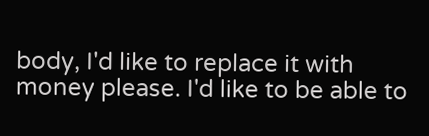body, I'd like to replace it with money please. I'd like to be able to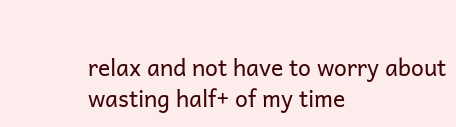relax and not have to worry about wasting half+ of my time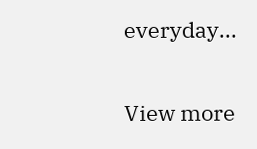everyday...

View more